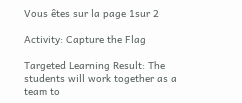Vous êtes sur la page 1sur 2

Activity: Capture the Flag

Targeted Learning Result: The students will work together as a team to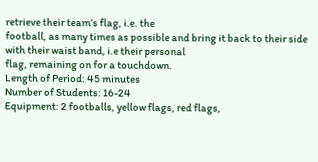retrieve their team’s flag, i.e. the
football, as many times as possible and bring it back to their side with their waist band, i.e their personal
flag, remaining on for a touchdown.
Length of Period: 45 minutes
Number of Students: 16-24
Equipment: 2 footballs, yellow flags, red flags,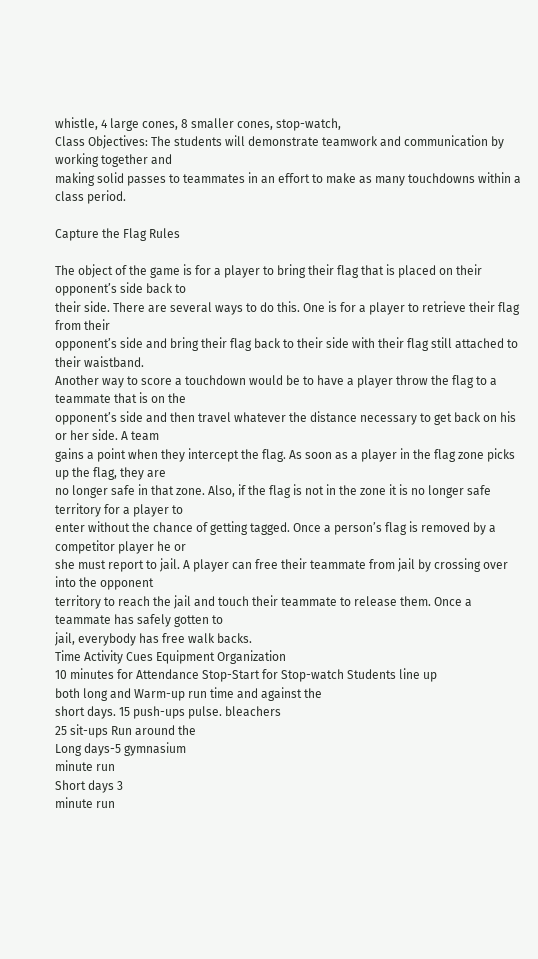whistle, 4 large cones, 8 smaller cones, stop-watch,
Class Objectives: The students will demonstrate teamwork and communication by working together and
making solid passes to teammates in an effort to make as many touchdowns within a class period.

Capture the Flag Rules

The object of the game is for a player to bring their flag that is placed on their opponent’s side back to
their side. There are several ways to do this. One is for a player to retrieve their flag from their
opponent’s side and bring their flag back to their side with their flag still attached to their waistband.
Another way to score a touchdown would be to have a player throw the flag to a teammate that is on the
opponent’s side and then travel whatever the distance necessary to get back on his or her side. A team
gains a point when they intercept the flag. As soon as a player in the flag zone picks up the flag, they are
no longer safe in that zone. Also, if the flag is not in the zone it is no longer safe territory for a player to
enter without the chance of getting tagged. Once a person’s flag is removed by a competitor player he or
she must report to jail. A player can free their teammate from jail by crossing over into the opponent
territory to reach the jail and touch their teammate to release them. Once a teammate has safely gotten to
jail, everybody has free walk backs.
Time Activity Cues Equipment Organization
10 minutes for Attendance Stop-Start for Stop-watch Students line up
both long and Warm-up run time and against the
short days. 15 push-ups pulse. bleachers
25 sit-ups Run around the
Long days-5 gymnasium
minute run
Short days 3
minute run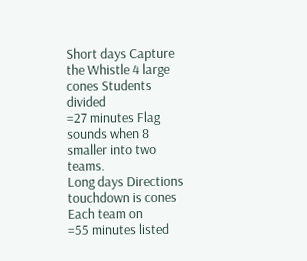Short days Capture the Whistle 4 large cones Students divided
=27 minutes Flag sounds when 8 smaller into two teams.
Long days Directions touchdown is cones Each team on
=55 minutes listed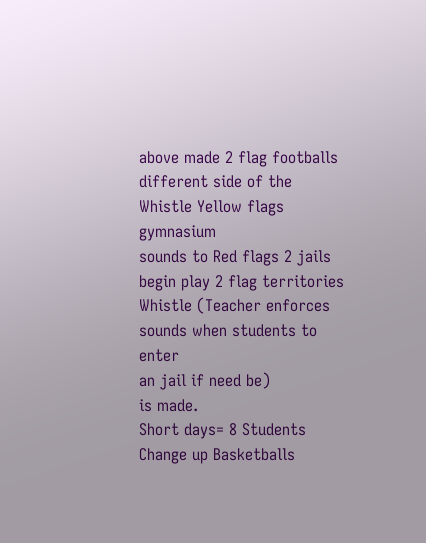above made 2 flag footballs different side of the
Whistle Yellow flags gymnasium
sounds to Red flags 2 jails
begin play 2 flag territories
Whistle (Teacher enforces
sounds when students to enter
an jail if need be)
is made.
Short days= 8 Students Change up Basketballs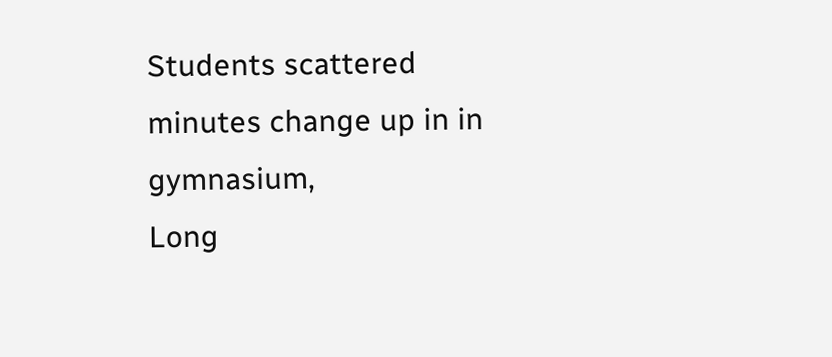Students scattered
minutes change up in in gymnasium,
Long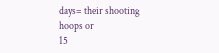days= their shooting hoops or
15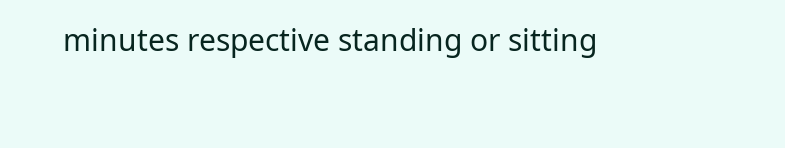minutes respective standing or sitting